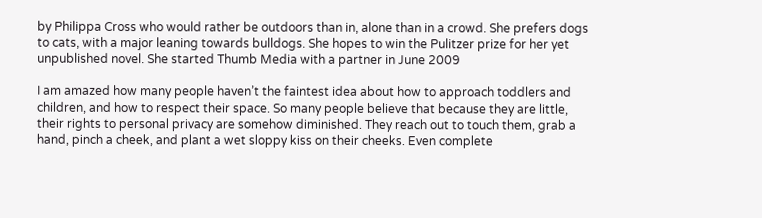by Philippa Cross who would rather be outdoors than in, alone than in a crowd. She prefers dogs to cats, with a major leaning towards bulldogs. She hopes to win the Pulitzer prize for her yet unpublished novel. She started Thumb Media with a partner in June 2009

I am amazed how many people haven’t the faintest idea about how to approach toddlers and children, and how to respect their space. So many people believe that because they are little, their rights to personal privacy are somehow diminished. They reach out to touch them, grab a hand, pinch a cheek, and plant a wet sloppy kiss on their cheeks. Even complete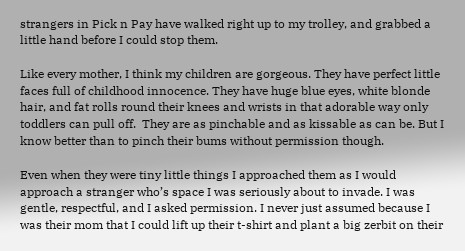strangers in Pick n Pay have walked right up to my trolley, and grabbed a little hand before I could stop them.

Like every mother, I think my children are gorgeous. They have perfect little faces full of childhood innocence. They have huge blue eyes, white blonde hair, and fat rolls round their knees and wrists in that adorable way only toddlers can pull off.  They are as pinchable and as kissable as can be. But I know better than to pinch their bums without permission though.

Even when they were tiny little things I approached them as I would approach a stranger who’s space I was seriously about to invade. I was gentle, respectful, and I asked permission. I never just assumed because I was their mom that I could lift up their t-shirt and plant a big zerbit on their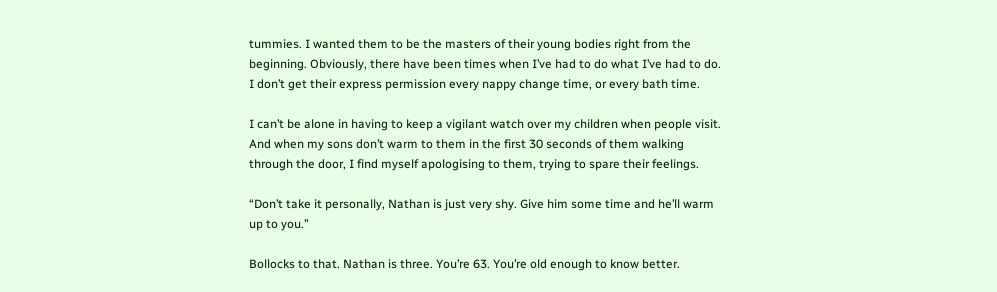tummies. I wanted them to be the masters of their young bodies right from the beginning. Obviously, there have been times when I’ve had to do what I’ve had to do. I don’t get their express permission every nappy change time, or every bath time.

I can’t be alone in having to keep a vigilant watch over my children when people visit. And when my sons don’t warm to them in the first 30 seconds of them walking through the door, I find myself apologising to them, trying to spare their feelings.

“Don’t take it personally, Nathan is just very shy. Give him some time and he’ll warm up to you.”

Bollocks to that. Nathan is three. You’re 63. You’re old enough to know better.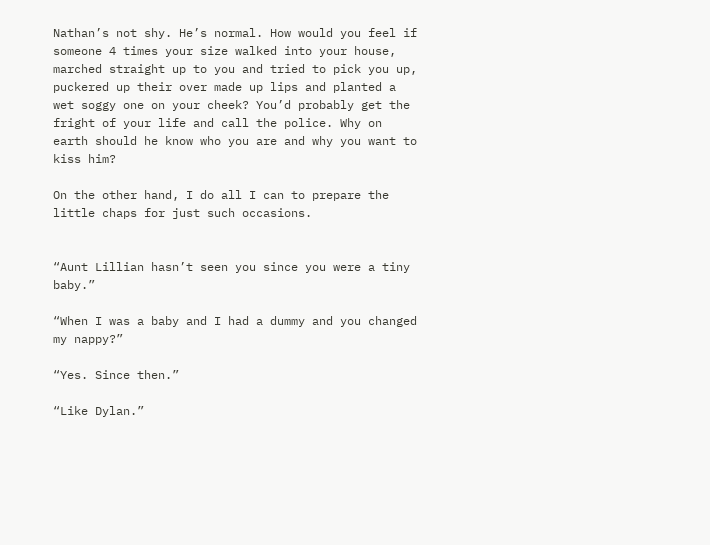Nathan’s not shy. He’s normal. How would you feel if someone 4 times your size walked into your house, marched straight up to you and tried to pick you up, puckered up their over made up lips and planted a wet soggy one on your cheek? You’d probably get the fright of your life and call the police. Why on earth should he know who you are and why you want to kiss him?

On the other hand, I do all I can to prepare the little chaps for just such occasions.


“Aunt Lillian hasn’t seen you since you were a tiny baby.”

“When I was a baby and I had a dummy and you changed my nappy?”

“Yes. Since then.”

“Like Dylan.”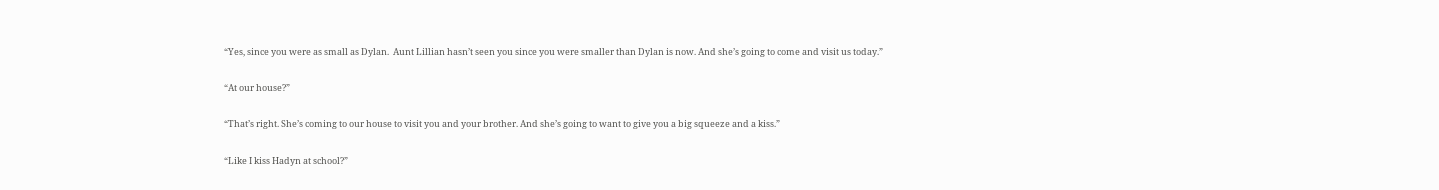“Yes, since you were as small as Dylan.  Aunt Lillian hasn’t seen you since you were smaller than Dylan is now. And she’s going to come and visit us today.”

“At our house?”

“That’s right. She’s coming to our house to visit you and your brother. And she’s going to want to give you a big squeeze and a kiss.”

“Like I kiss Hadyn at school?”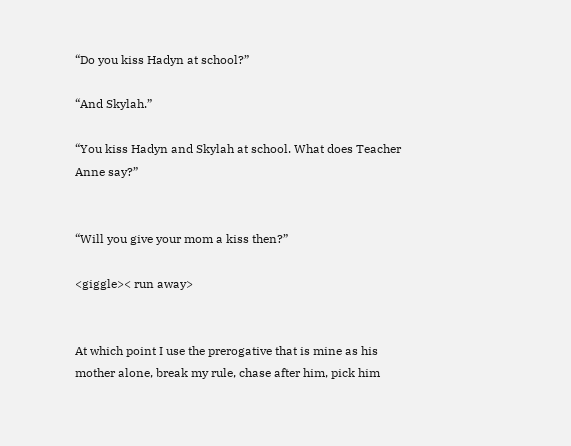“Do you kiss Hadyn at school?”

“And Skylah.”

“You kiss Hadyn and Skylah at school. What does Teacher Anne say?”


“Will you give your mom a kiss then?”

<giggle>< run away>


At which point I use the prerogative that is mine as his mother alone, break my rule, chase after him, pick him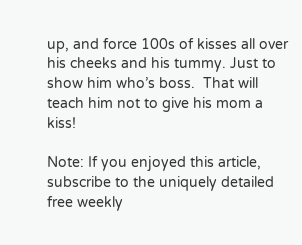up, and force 100s of kisses all over his cheeks and his tummy. Just to show him who’s boss.  That will teach him not to give his mom a kiss!

Note: If you enjoyed this article, subscribe to the uniquely detailed free weekly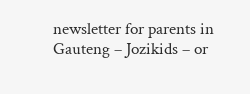newsletter for parents in Gauteng – Jozikids – or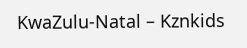KwaZulu-Natal – Kznkids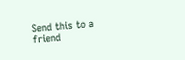Send this to a friend